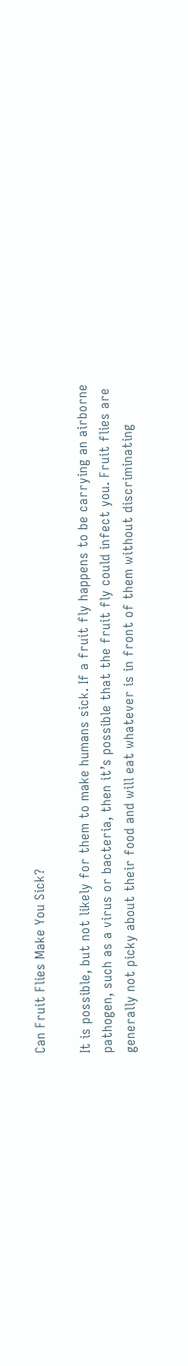Can Fruit Flies Make You Sick?

It is possible, but not likely for them to make humans sick. If a fruit fly happens to be carrying an airborne pathogen, such as a virus or bacteria, then it’s possible that the fruit fly could infect you. Fruit flies are generally not picky about their food and will eat whatever is in front of them without discriminating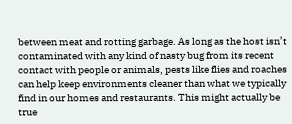between meat and rotting garbage. As long as the host isn’t contaminated with any kind of nasty bug from its recent contact with people or animals, pests like flies and roaches can help keep environments cleaner than what we typically find in our homes and restaurants. This might actually be true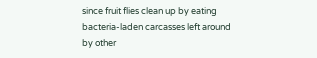since fruit flies clean up by eating bacteria-laden carcasses left around by other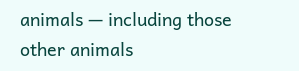animals — including those other animals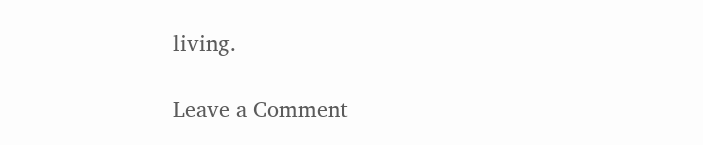living.

Leave a Comment